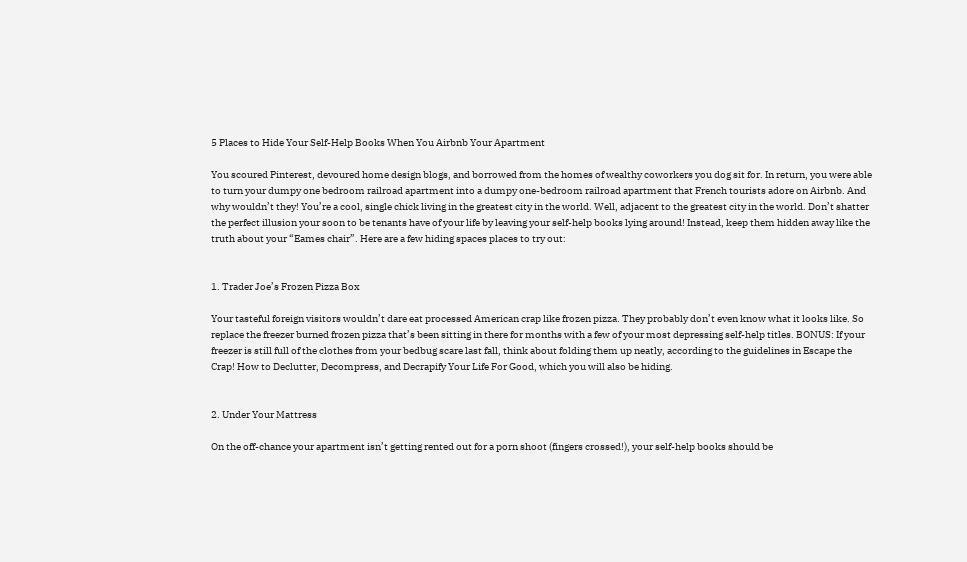5 Places to Hide Your Self-Help Books When You Airbnb Your Apartment

You scoured Pinterest, devoured home design blogs, and borrowed from the homes of wealthy coworkers you dog sit for. In return, you were able to turn your dumpy one bedroom railroad apartment into a dumpy one-bedroom railroad apartment that French tourists adore on Airbnb. And why wouldn’t they! You’re a cool, single chick living in the greatest city in the world. Well, adjacent to the greatest city in the world. Don’t shatter the perfect illusion your soon to be tenants have of your life by leaving your self-help books lying around! Instead, keep them hidden away like the truth about your “Eames chair”. Here are a few hiding spaces places to try out:


1. Trader Joe’s Frozen Pizza Box

Your tasteful foreign visitors wouldn’t dare eat processed American crap like frozen pizza. They probably don’t even know what it looks like. So replace the freezer burned frozen pizza that’s been sitting in there for months with a few of your most depressing self-help titles. BONUS: If your freezer is still full of the clothes from your bedbug scare last fall, think about folding them up neatly, according to the guidelines in Escape the Crap! How to Declutter, Decompress, and Decrapify Your Life For Good, which you will also be hiding.


2. Under Your Mattress

On the off-chance your apartment isn’t getting rented out for a porn shoot (fingers crossed!), your self-help books should be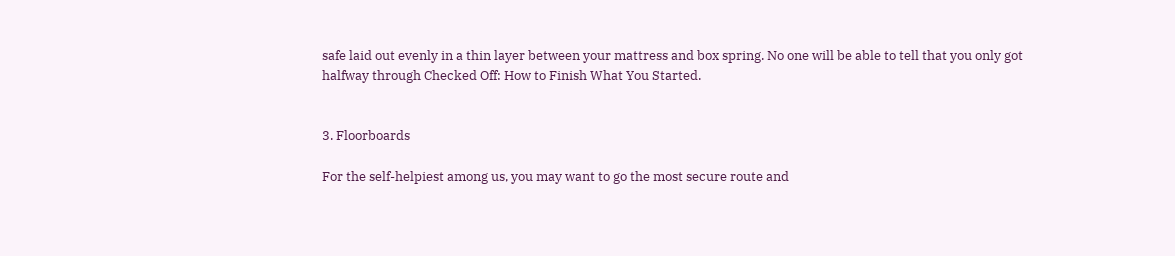safe laid out evenly in a thin layer between your mattress and box spring. No one will be able to tell that you only got halfway through Checked Off: How to Finish What You Started.


3. Floorboards

For the self-helpiest among us, you may want to go the most secure route and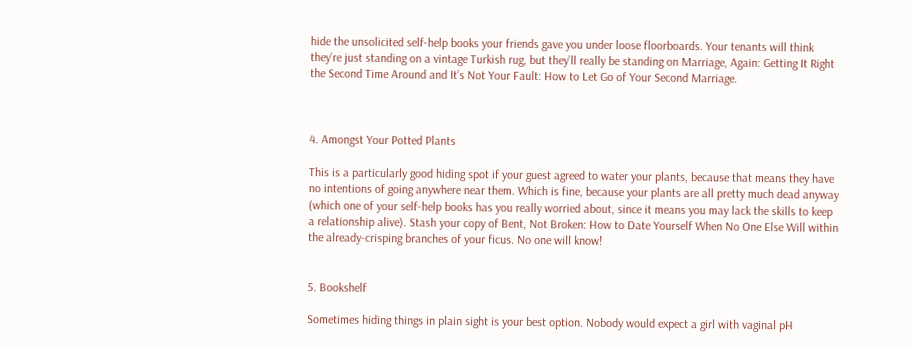hide the unsolicited self-help books your friends gave you under loose floorboards. Your tenants will think they’re just standing on a vintage Turkish rug, but they’ll really be standing on Marriage, Again: Getting It Right the Second Time Around and It’s Not Your Fault: How to Let Go of Your Second Marriage.



4. Amongst Your Potted Plants

This is a particularly good hiding spot if your guest agreed to water your plants, because that means they have no intentions of going anywhere near them. Which is fine, because your plants are all pretty much dead anyway (which one of your self-help books has you really worried about, since it means you may lack the skills to keep a relationship alive). Stash your copy of Bent, Not Broken: How to Date Yourself When No One Else Will within the already-crisping branches of your ficus. No one will know!


5. Bookshelf

Sometimes hiding things in plain sight is your best option. Nobody would expect a girl with vaginal pH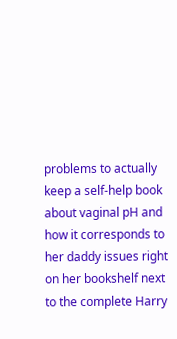problems to actually keep a self-help book about vaginal pH and how it corresponds to her daddy issues right on her bookshelf next to the complete Harry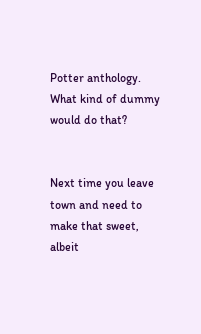Potter anthology. What kind of dummy would do that?


Next time you leave town and need to make that sweet, albeit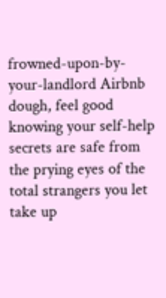frowned-upon-by-your-landlord Airbnb dough, feel good knowing your self-help secrets are safe from the prying eyes of the total strangers you let take up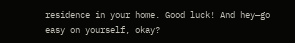residence in your home. Good luck! And hey—go easy on yourself, okay?